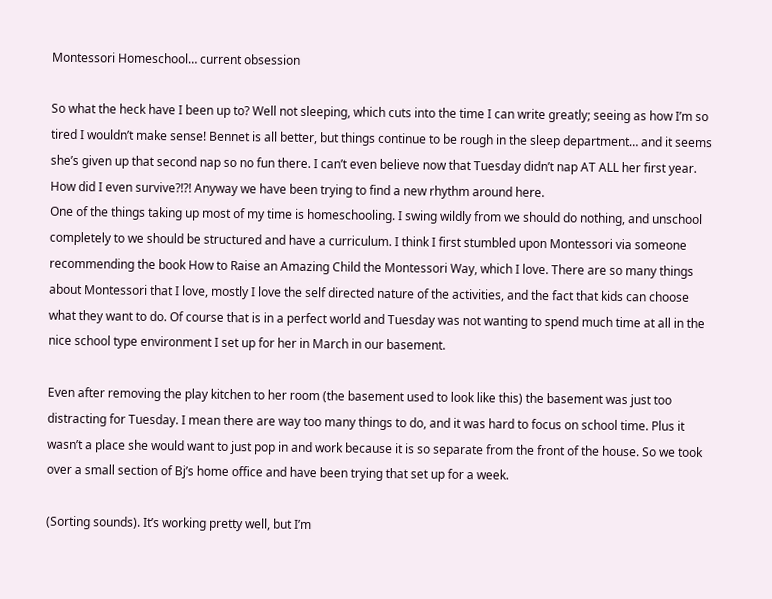Montessori Homeschool… current obsession

So what the heck have I been up to? Well not sleeping, which cuts into the time I can write greatly; seeing as how I’m so tired I wouldn’t make sense! Bennet is all better, but things continue to be rough in the sleep department… and it seems she’s given up that second nap so no fun there. I can’t even believe now that Tuesday didn’t nap AT ALL her first year. How did I even survive?!?! Anyway we have been trying to find a new rhythm around here.
One of the things taking up most of my time is homeschooling. I swing wildly from we should do nothing, and unschool completely to we should be structured and have a curriculum. I think I first stumbled upon Montessori via someone recommending the book How to Raise an Amazing Child the Montessori Way, which I love. There are so many things about Montessori that I love, mostly I love the self directed nature of the activities, and the fact that kids can choose what they want to do. Of course that is in a perfect world and Tuesday was not wanting to spend much time at all in the nice school type environment I set up for her in March in our basement.

Even after removing the play kitchen to her room (the basement used to look like this) the basement was just too distracting for Tuesday. I mean there are way too many things to do, and it was hard to focus on school time. Plus it wasn’t a place she would want to just pop in and work because it is so separate from the front of the house. So we took over a small section of Bj’s home office and have been trying that set up for a week.

(Sorting sounds). It’s working pretty well, but I’m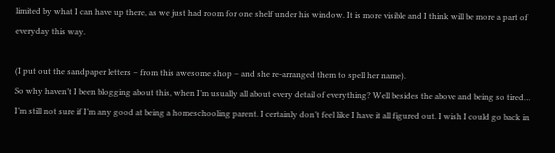limited by what I can have up there, as we just had room for one shelf under his window. It is more visible and I think will be more a part of everyday this way.

(I put out the sandpaper letters – from this awesome shop – and she re-arranged them to spell her name).
So why haven’t I been blogging about this, when I’m usually all about every detail of everything? Well besides the above and being so tired… I’m still not sure if I’m any good at being a homeschooling parent. I certainly don’t feel like I have it all figured out. I wish I could go back in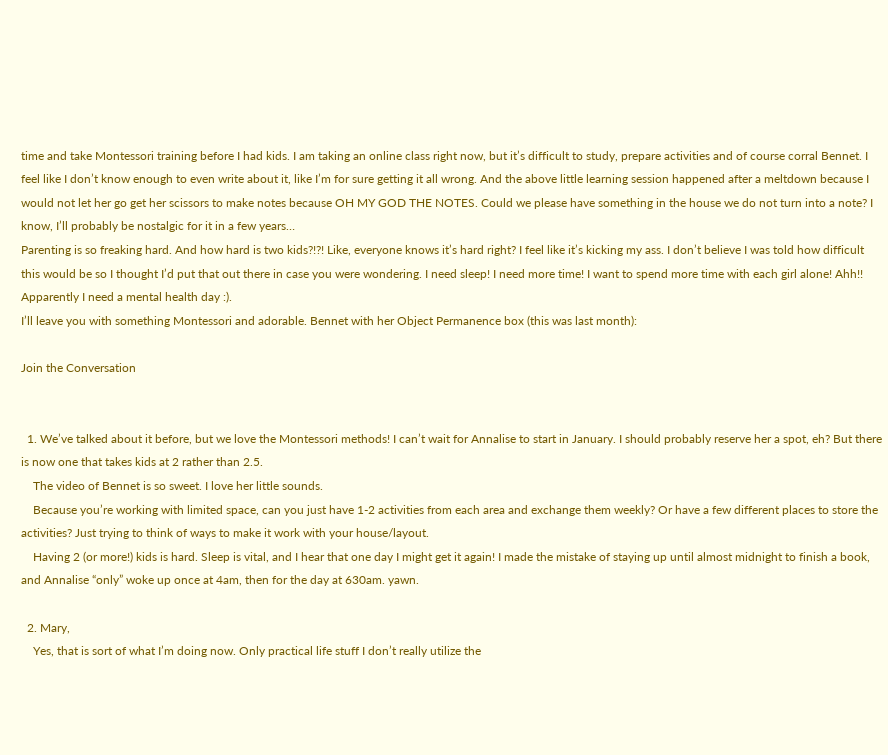time and take Montessori training before I had kids. I am taking an online class right now, but it’s difficult to study, prepare activities and of course corral Bennet. I feel like I don’t know enough to even write about it, like I’m for sure getting it all wrong. And the above little learning session happened after a meltdown because I would not let her go get her scissors to make notes because OH MY GOD THE NOTES. Could we please have something in the house we do not turn into a note? I know, I’ll probably be nostalgic for it in a few years…
Parenting is so freaking hard. And how hard is two kids?!?! Like, everyone knows it’s hard right? I feel like it’s kicking my ass. I don’t believe I was told how difficult this would be so I thought I’d put that out there in case you were wondering. I need sleep! I need more time! I want to spend more time with each girl alone! Ahh!! Apparently I need a mental health day :).
I’ll leave you with something Montessori and adorable. Bennet with her Object Permanence box (this was last month):

Join the Conversation


  1. We’ve talked about it before, but we love the Montessori methods! I can’t wait for Annalise to start in January. I should probably reserve her a spot, eh? But there is now one that takes kids at 2 rather than 2.5.
    The video of Bennet is so sweet. I love her little sounds.
    Because you’re working with limited space, can you just have 1-2 activities from each area and exchange them weekly? Or have a few different places to store the activities? Just trying to think of ways to make it work with your house/layout.
    Having 2 (or more!) kids is hard. Sleep is vital, and I hear that one day I might get it again! I made the mistake of staying up until almost midnight to finish a book, and Annalise “only” woke up once at 4am, then for the day at 630am. yawn.

  2. Mary,
    Yes, that is sort of what I’m doing now. Only practical life stuff I don’t really utilize the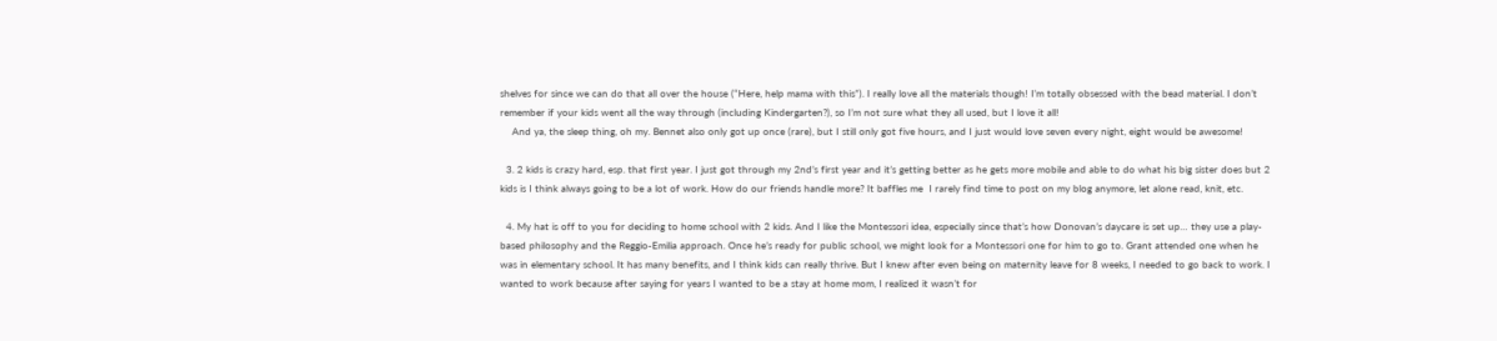shelves for since we can do that all over the house (“Here, help mama with this”). I really love all the materials though! I’m totally obsessed with the bead material. I don’t remember if your kids went all the way through (including Kindergarten?), so I’m not sure what they all used, but I love it all!
    And ya, the sleep thing, oh my. Bennet also only got up once (rare), but I still only got five hours, and I just would love seven every night, eight would be awesome!

  3. 2 kids is crazy hard, esp. that first year. I just got through my 2nd’s first year and it’s getting better as he gets more mobile and able to do what his big sister does but 2 kids is I think always going to be a lot of work. How do our friends handle more? It baffles me  I rarely find time to post on my blog anymore, let alone read, knit, etc.

  4. My hat is off to you for deciding to home school with 2 kids. And I like the Montessori idea, especially since that’s how Donovan’s daycare is set up… they use a play-based philosophy and the Reggio-Emilia approach. Once he’s ready for public school, we might look for a Montessori one for him to go to. Grant attended one when he was in elementary school. It has many benefits, and I think kids can really thrive. But I knew after even being on maternity leave for 8 weeks, I needed to go back to work. I wanted to work because after saying for years I wanted to be a stay at home mom, I realized it wasn’t for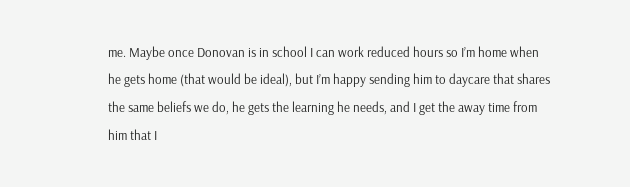me. Maybe once Donovan is in school I can work reduced hours so I’m home when he gets home (that would be ideal), but I’m happy sending him to daycare that shares the same beliefs we do, he gets the learning he needs, and I get the away time from him that I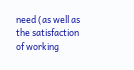need (as well as the satisfaction of working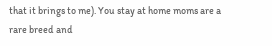that it brings to me). You stay at home moms are a rare breed and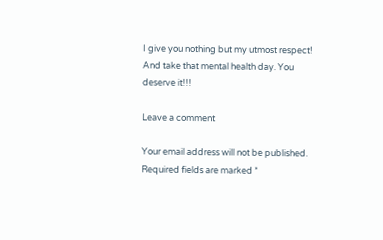I give you nothing but my utmost respect! And take that mental health day. You deserve it!!!

Leave a comment

Your email address will not be published. Required fields are marked *